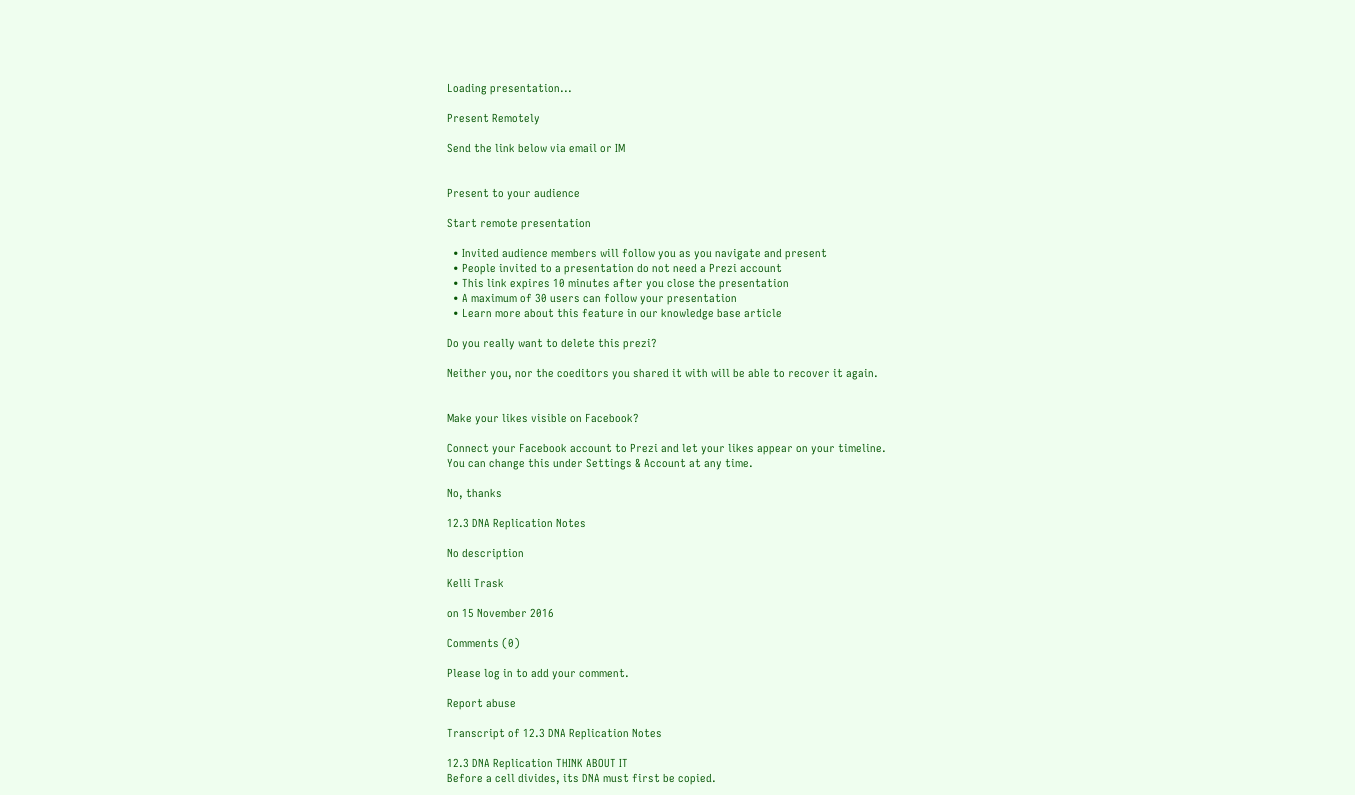Loading presentation...

Present Remotely

Send the link below via email or IM


Present to your audience

Start remote presentation

  • Invited audience members will follow you as you navigate and present
  • People invited to a presentation do not need a Prezi account
  • This link expires 10 minutes after you close the presentation
  • A maximum of 30 users can follow your presentation
  • Learn more about this feature in our knowledge base article

Do you really want to delete this prezi?

Neither you, nor the coeditors you shared it with will be able to recover it again.


Make your likes visible on Facebook?

Connect your Facebook account to Prezi and let your likes appear on your timeline.
You can change this under Settings & Account at any time.

No, thanks

12.3 DNA Replication Notes

No description

Kelli Trask

on 15 November 2016

Comments (0)

Please log in to add your comment.

Report abuse

Transcript of 12.3 DNA Replication Notes

12.3 DNA Replication THINK ABOUT IT
Before a cell divides, its DNA must first be copied.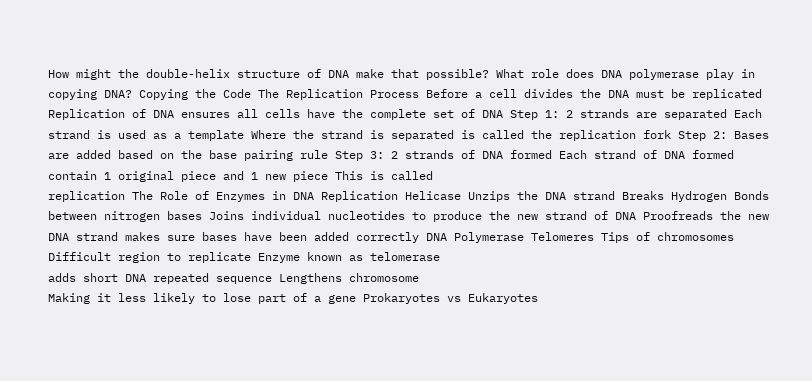How might the double-helix structure of DNA make that possible? What role does DNA polymerase play in copying DNA? Copying the Code The Replication Process Before a cell divides the DNA must be replicated Replication of DNA ensures all cells have the complete set of DNA Step 1: 2 strands are separated Each strand is used as a template Where the strand is separated is called the replication fork Step 2: Bases are added based on the base pairing rule Step 3: 2 strands of DNA formed Each strand of DNA formed contain 1 original piece and 1 new piece This is called
replication The Role of Enzymes in DNA Replication Helicase Unzips the DNA strand Breaks Hydrogen Bonds between nitrogen bases Joins individual nucleotides to produce the new strand of DNA Proofreads the new DNA strand makes sure bases have been added correctly DNA Polymerase Telomeres Tips of chromosomes Difficult region to replicate Enzyme known as telomerase
adds short DNA repeated sequence Lengthens chromosome
Making it less likely to lose part of a gene Prokaryotes vs Eukaryotes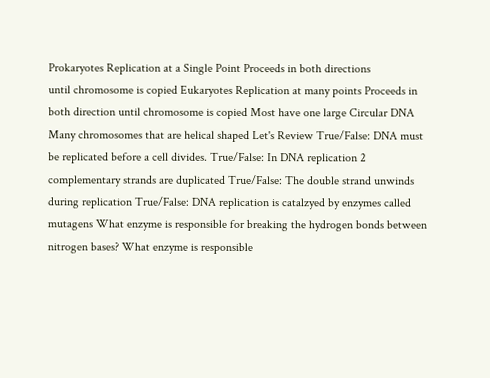Prokaryotes Replication at a Single Point Proceeds in both directions
until chromosome is copied Eukaryotes Replication at many points Proceeds in both direction until chromosome is copied Most have one large Circular DNA Many chromosomes that are helical shaped Let's Review True/False: DNA must be replicated before a cell divides. True/False: In DNA replication 2 complementary strands are duplicated True/False: The double strand unwinds during replication True/False: DNA replication is catalzyed by enzymes called mutagens What enzyme is responsible for breaking the hydrogen bonds between nitrogen bases? What enzyme is responsible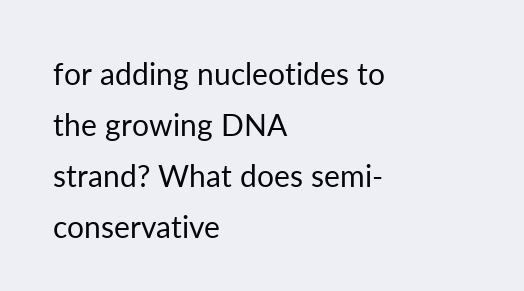for adding nucleotides to the growing DNA strand? What does semi-conservative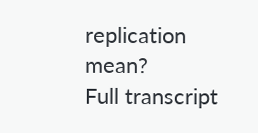replication mean?
Full transcript